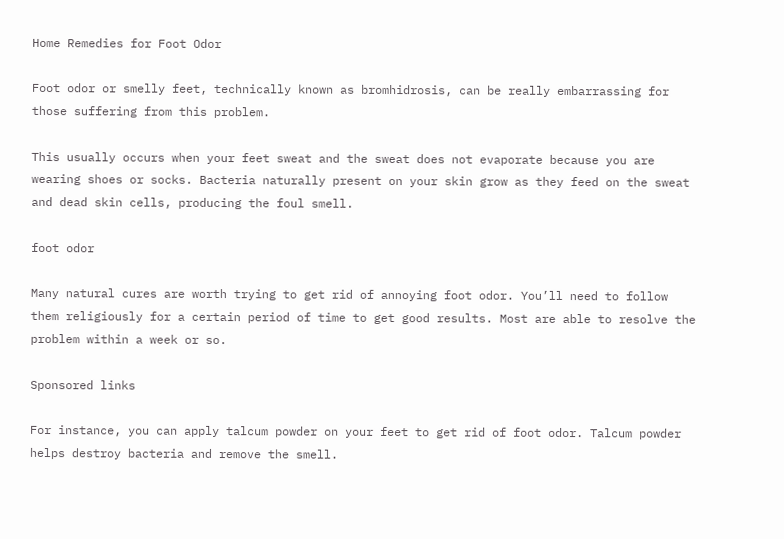Home Remedies for Foot Odor

Foot odor or smelly feet, technically known as bromhidrosis, can be really embarrassing for those suffering from this problem.

This usually occurs when your feet sweat and the sweat does not evaporate because you are wearing shoes or socks. Bacteria naturally present on your skin grow as they feed on the sweat and dead skin cells, producing the foul smell.

foot odor

Many natural cures are worth trying to get rid of annoying foot odor. You’ll need to follow them religiously for a certain period of time to get good results. Most are able to resolve the problem within a week or so.

Sponsored links

For instance, you can apply talcum powder on your feet to get rid of foot odor. Talcum powder helps destroy bacteria and remove the smell.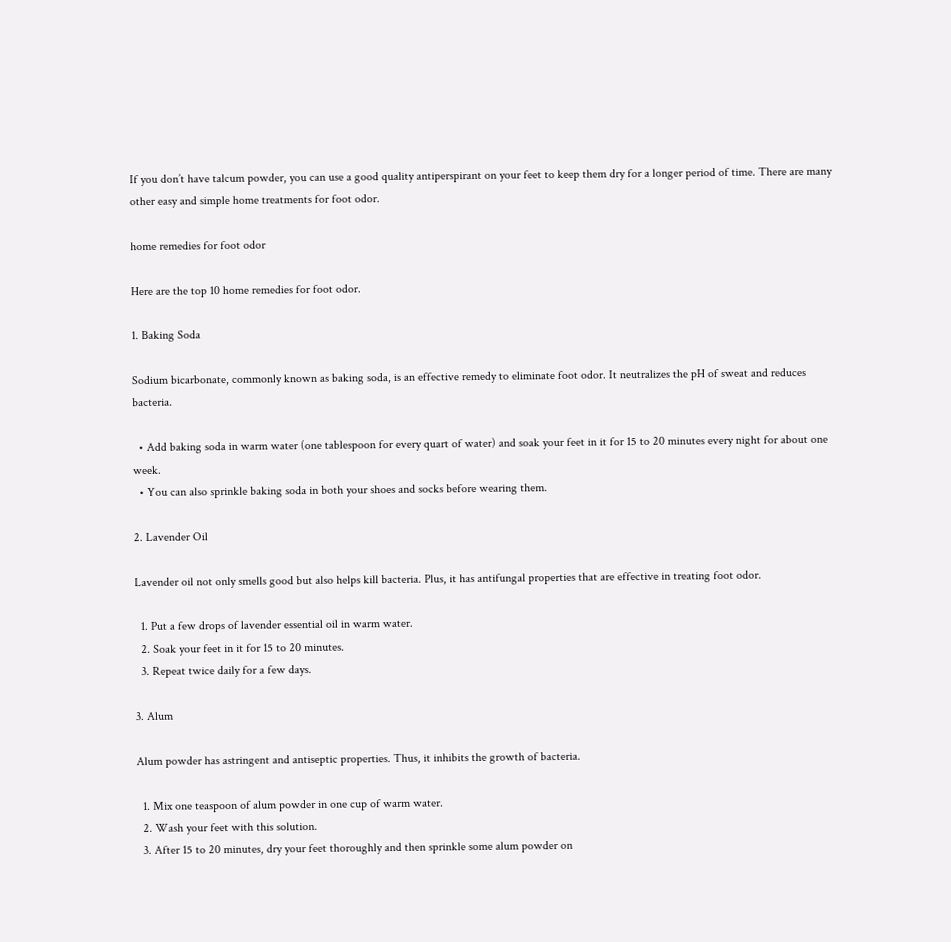If you don’t have talcum powder, you can use a good quality antiperspirant on your feet to keep them dry for a longer period of time. There are many other easy and simple home treatments for foot odor.

home remedies for foot odor

Here are the top 10 home remedies for foot odor.

1. Baking Soda

Sodium bicarbonate, commonly known as baking soda, is an effective remedy to eliminate foot odor. It neutralizes the pH of sweat and reduces bacteria.

  • Add baking soda in warm water (one tablespoon for every quart of water) and soak your feet in it for 15 to 20 minutes every night for about one week.
  • You can also sprinkle baking soda in both your shoes and socks before wearing them.

2. Lavender Oil

Lavender oil not only smells good but also helps kill bacteria. Plus, it has antifungal properties that are effective in treating foot odor.

  1. Put a few drops of lavender essential oil in warm water.
  2. Soak your feet in it for 15 to 20 minutes.
  3. Repeat twice daily for a few days.

3. Alum

Alum powder has astringent and antiseptic properties. Thus, it inhibits the growth of bacteria.

  1. Mix one teaspoon of alum powder in one cup of warm water.
  2. Wash your feet with this solution.
  3. After 15 to 20 minutes, dry your feet thoroughly and then sprinkle some alum powder on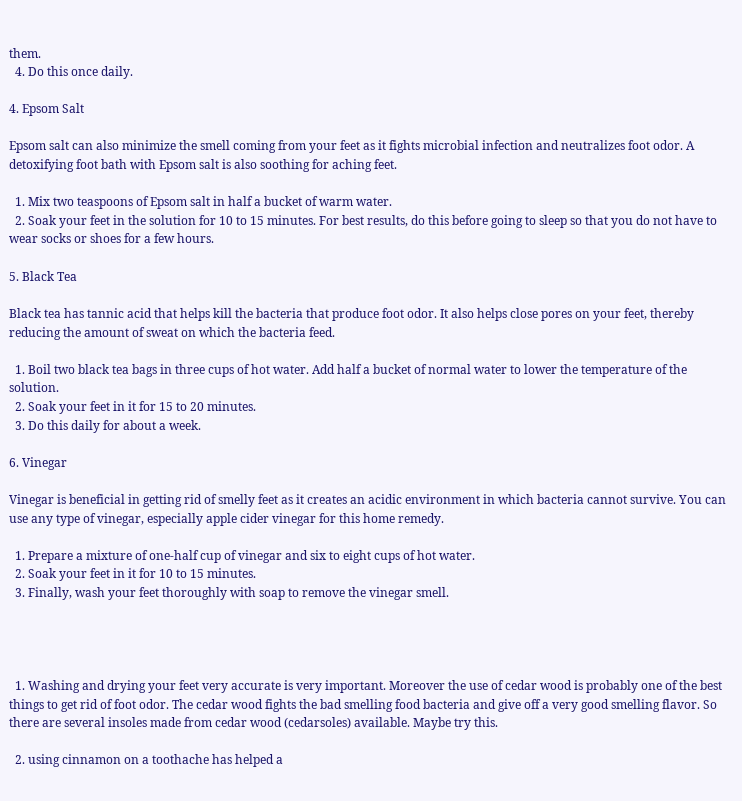them.
  4. Do this once daily.

4. Epsom Salt

Epsom salt can also minimize the smell coming from your feet as it fights microbial infection and neutralizes foot odor. A detoxifying foot bath with Epsom salt is also soothing for aching feet.

  1. Mix two teaspoons of Epsom salt in half a bucket of warm water.
  2. Soak your feet in the solution for 10 to 15 minutes. For best results, do this before going to sleep so that you do not have to wear socks or shoes for a few hours.

5. Black Tea

Black tea has tannic acid that helps kill the bacteria that produce foot odor. It also helps close pores on your feet, thereby reducing the amount of sweat on which the bacteria feed.

  1. Boil two black tea bags in three cups of hot water. Add half a bucket of normal water to lower the temperature of the solution.
  2. Soak your feet in it for 15 to 20 minutes.
  3. Do this daily for about a week.

6. Vinegar

Vinegar is beneficial in getting rid of smelly feet as it creates an acidic environment in which bacteria cannot survive. You can use any type of vinegar, especially apple cider vinegar for this home remedy.

  1. Prepare a mixture of one-half cup of vinegar and six to eight cups of hot water.
  2. Soak your feet in it for 10 to 15 minutes.
  3. Finally, wash your feet thoroughly with soap to remove the vinegar smell.




  1. Washing and drying your feet very accurate is very important. Moreover the use of cedar wood is probably one of the best things to get rid of foot odor. The cedar wood fights the bad smelling food bacteria and give off a very good smelling flavor. So there are several insoles made from cedar wood (cedarsoles) available. Maybe try this.

  2. using cinnamon on a toothache has helped a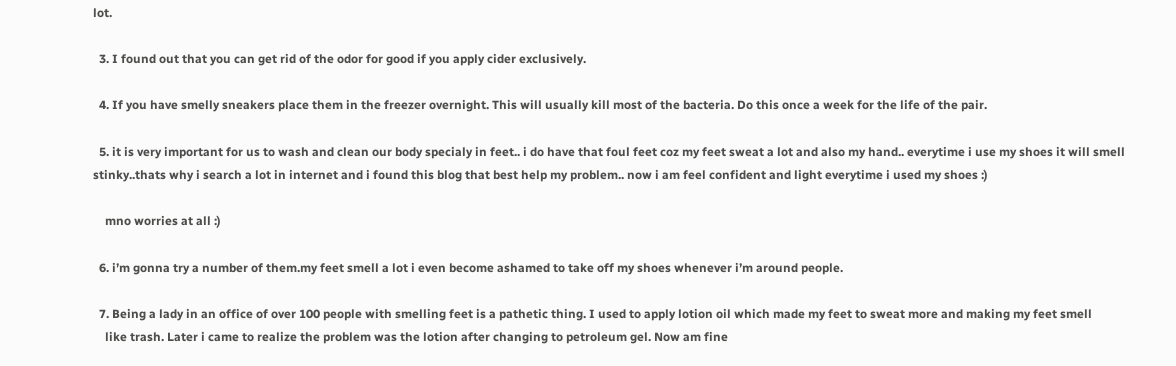lot.

  3. I found out that you can get rid of the odor for good if you apply cider exclusively.

  4. If you have smelly sneakers place them in the freezer overnight. This will usually kill most of the bacteria. Do this once a week for the life of the pair.

  5. it is very important for us to wash and clean our body specialy in feet.. i do have that foul feet coz my feet sweat a lot and also my hand.. everytime i use my shoes it will smell stinky..thats why i search a lot in internet and i found this blog that best help my problem.. now i am feel confident and light everytime i used my shoes :)

    mno worries at all :)

  6. i’m gonna try a number of them.my feet smell a lot i even become ashamed to take off my shoes whenever i’m around people.

  7. Being a lady in an office of over 100 people with smelling feet is a pathetic thing. I used to apply lotion oil which made my feet to sweat more and making my feet smell
    like trash. Later i came to realize the problem was the lotion after changing to petroleum gel. Now am fine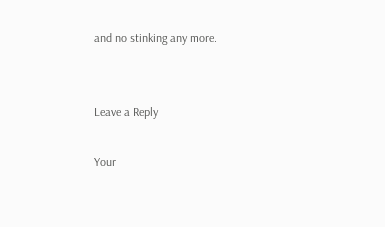and no stinking any more.


Leave a Reply

Your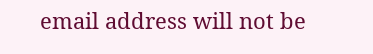email address will not be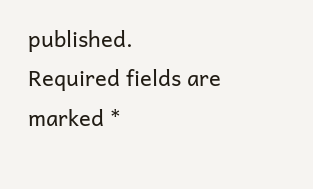published. Required fields are marked *